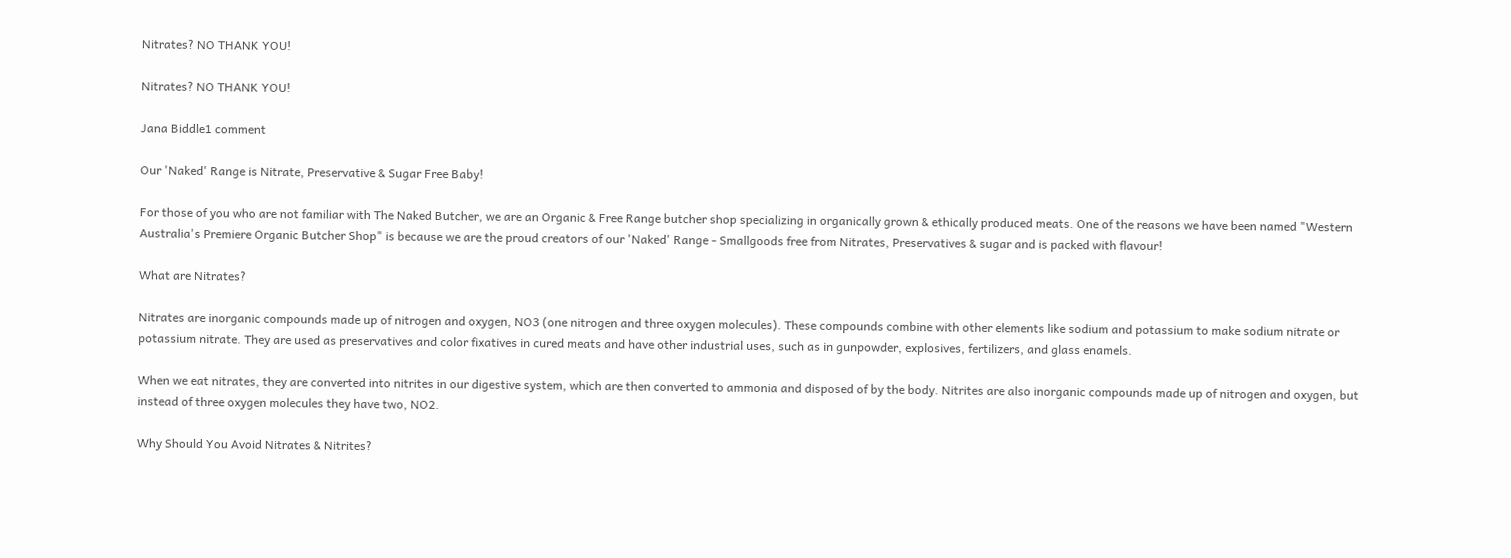Nitrates? NO THANK YOU!

Nitrates? NO THANK YOU!

Jana Biddle1 comment

Our 'Naked' Range is Nitrate, Preservative & Sugar Free Baby!

For those of you who are not familiar with The Naked Butcher, we are an Organic & Free Range butcher shop specializing in organically grown & ethically produced meats. One of the reasons we have been named "Western Australia's Premiere Organic Butcher Shop" is because we are the proud creators of our 'Naked' Range - Smallgoods free from Nitrates, Preservatives & sugar and is packed with flavour!

What are Nitrates?

Nitrates are inorganic compounds made up of nitrogen and oxygen, NO3 (one nitrogen and three oxygen molecules). These compounds combine with other elements like sodium and potassium to make sodium nitrate or potassium nitrate. They are used as preservatives and color fixatives in cured meats and have other industrial uses, such as in gunpowder, explosives, fertilizers, and glass enamels.

When we eat nitrates, they are converted into nitrites in our digestive system, which are then converted to ammonia and disposed of by the body. Nitrites are also inorganic compounds made up of nitrogen and oxygen, but instead of three oxygen molecules they have two, NO2.

Why Should You Avoid Nitrates & Nitrites?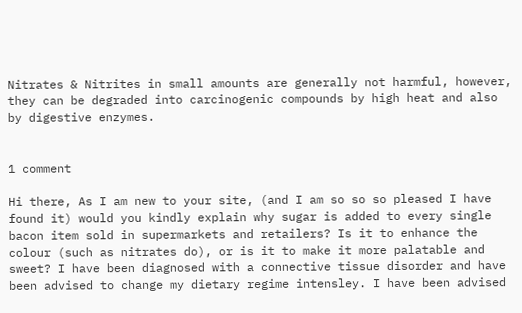Nitrates & Nitrites in small amounts are generally not harmful, however, they can be degraded into carcinogenic compounds by high heat and also by digestive enzymes.


1 comment

Hi there, As I am new to your site, (and I am so so so pleased I have found it) would you kindly explain why sugar is added to every single bacon item sold in supermarkets and retailers? Is it to enhance the colour (such as nitrates do), or is it to make it more palatable and sweet? I have been diagnosed with a connective tissue disorder and have been advised to change my dietary regime intensley. I have been advised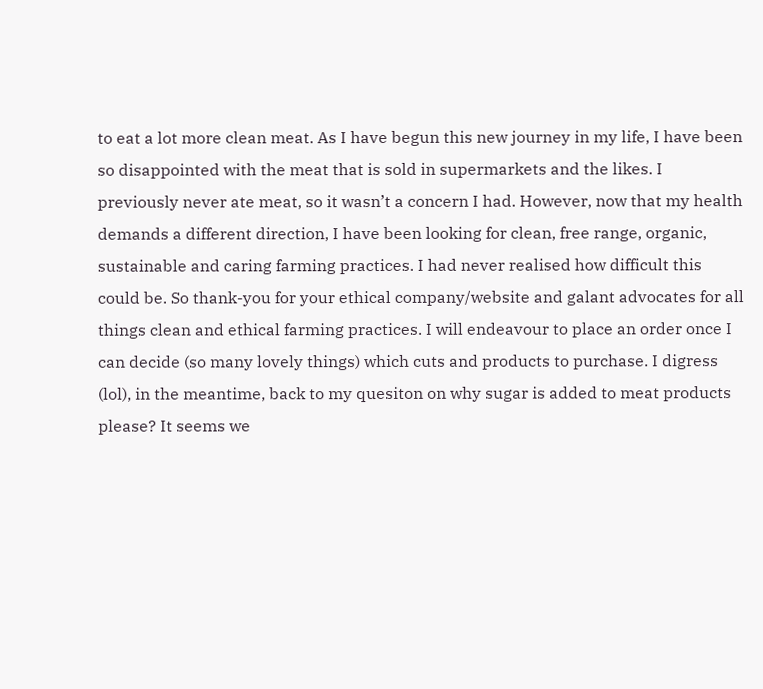to eat a lot more clean meat. As I have begun this new journey in my life, I have been so disappointed with the meat that is sold in supermarkets and the likes. I previously never ate meat, so it wasn’t a concern I had. However, now that my health demands a different direction, I have been looking for clean, free range, organic, sustainable and caring farming practices. I had never realised how difficult this could be. So thank-you for your ethical company/website and galant advocates for all things clean and ethical farming practices. I will endeavour to place an order once I can decide (so many lovely things) which cuts and products to purchase. I digress (lol), in the meantime, back to my quesiton on why sugar is added to meat products please? It seems we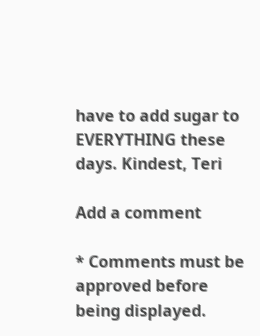have to add sugar to EVERYTHING these days. Kindest, Teri

Add a comment

* Comments must be approved before being displayed.